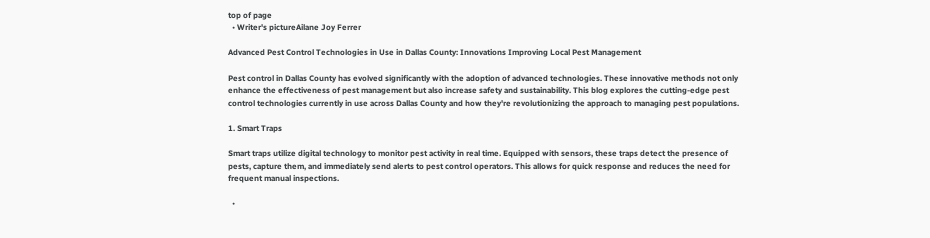top of page
  • Writer's pictureAilane Joy Ferrer

Advanced Pest Control Technologies in Use in Dallas County: Innovations Improving Local Pest Management

Pest control in Dallas County has evolved significantly with the adoption of advanced technologies. These innovative methods not only enhance the effectiveness of pest management but also increase safety and sustainability. This blog explores the cutting-edge pest control technologies currently in use across Dallas County and how they're revolutionizing the approach to managing pest populations.

1. Smart Traps

Smart traps utilize digital technology to monitor pest activity in real time. Equipped with sensors, these traps detect the presence of pests, capture them, and immediately send alerts to pest control operators. This allows for quick response and reduces the need for frequent manual inspections.

  •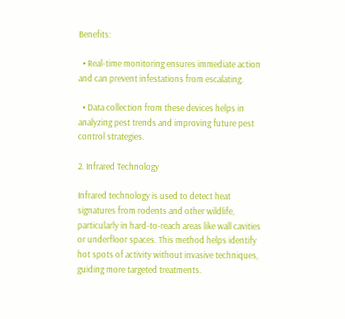Benefits:

  • Real-time monitoring ensures immediate action and can prevent infestations from escalating.

  • Data collection from these devices helps in analyzing pest trends and improving future pest control strategies.

2. Infrared Technology

Infrared technology is used to detect heat signatures from rodents and other wildlife, particularly in hard-to-reach areas like wall cavities or underfloor spaces. This method helps identify hot spots of activity without invasive techniques, guiding more targeted treatments.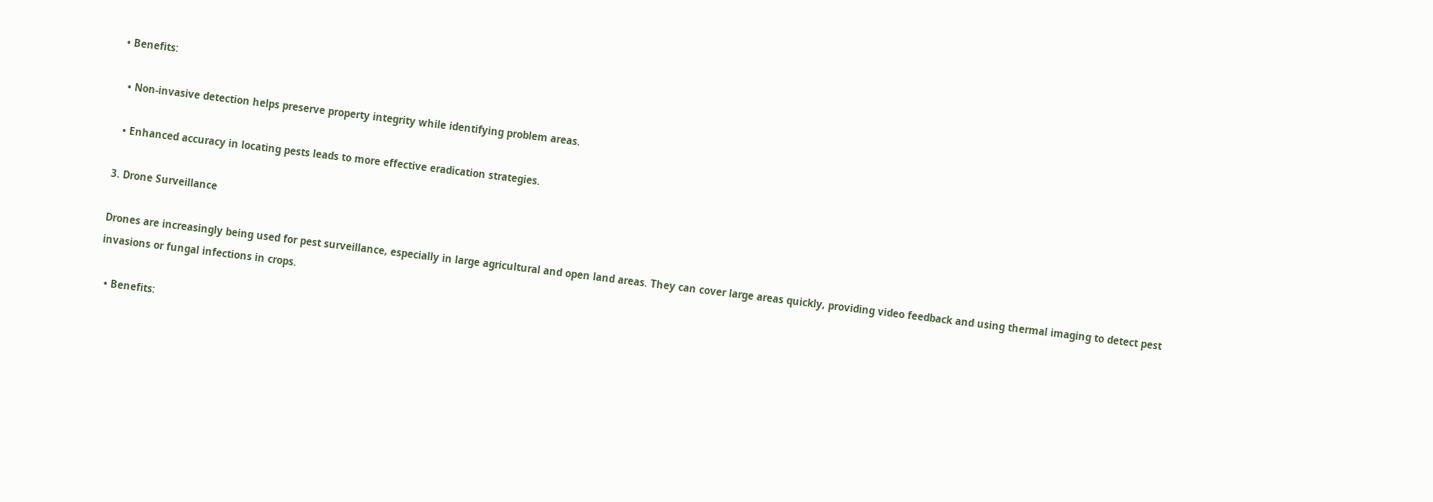• Benefits:

  • Non-invasive detection helps preserve property integrity while identifying problem areas.

  • Enhanced accuracy in locating pests leads to more effective eradication strategies.

3. Drone Surveillance

Drones are increasingly being used for pest surveillance, especially in large agricultural and open land areas. They can cover large areas quickly, providing video feedback and using thermal imaging to detect pest invasions or fungal infections in crops.

  • Benefits: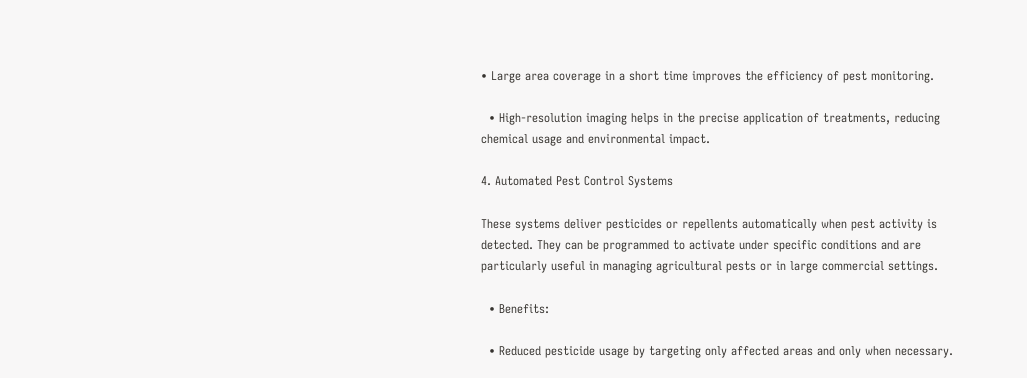• Large area coverage in a short time improves the efficiency of pest monitoring.

  • High-resolution imaging helps in the precise application of treatments, reducing chemical usage and environmental impact.

4. Automated Pest Control Systems

These systems deliver pesticides or repellents automatically when pest activity is detected. They can be programmed to activate under specific conditions and are particularly useful in managing agricultural pests or in large commercial settings.

  • Benefits:

  • Reduced pesticide usage by targeting only affected areas and only when necessary.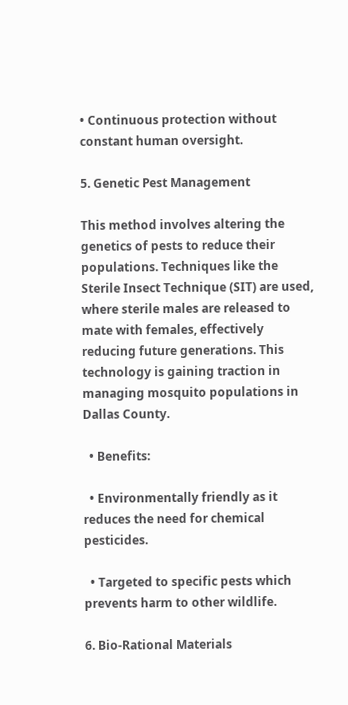• Continuous protection without constant human oversight.

5. Genetic Pest Management

This method involves altering the genetics of pests to reduce their populations. Techniques like the Sterile Insect Technique (SIT) are used, where sterile males are released to mate with females, effectively reducing future generations. This technology is gaining traction in managing mosquito populations in Dallas County.

  • Benefits:

  • Environmentally friendly as it reduces the need for chemical pesticides.

  • Targeted to specific pests which prevents harm to other wildlife.

6. Bio-Rational Materials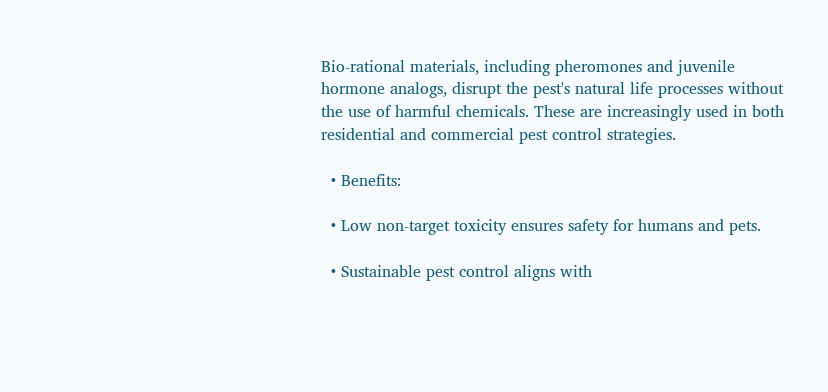Bio-rational materials, including pheromones and juvenile hormone analogs, disrupt the pest's natural life processes without the use of harmful chemicals. These are increasingly used in both residential and commercial pest control strategies.

  • Benefits:

  • Low non-target toxicity ensures safety for humans and pets.

  • Sustainable pest control aligns with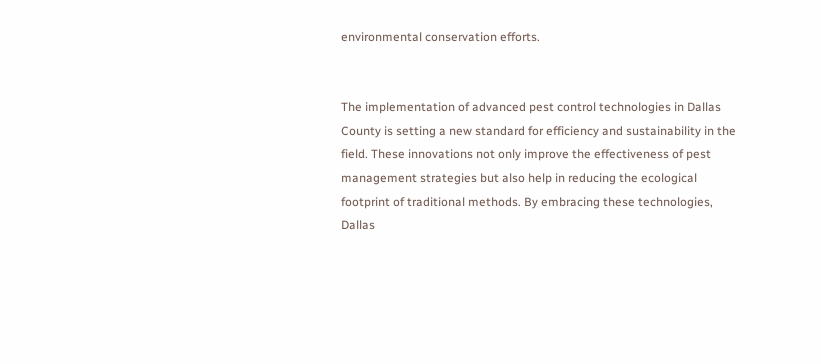environmental conservation efforts.


The implementation of advanced pest control technologies in Dallas County is setting a new standard for efficiency and sustainability in the field. These innovations not only improve the effectiveness of pest management strategies but also help in reducing the ecological footprint of traditional methods. By embracing these technologies, Dallas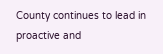County continues to lead in proactive and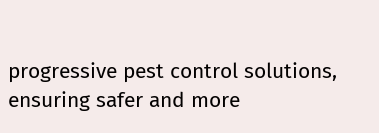progressive pest control solutions, ensuring safer and more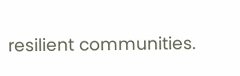resilient communities.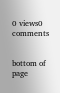0 views0 comments


bottom of page